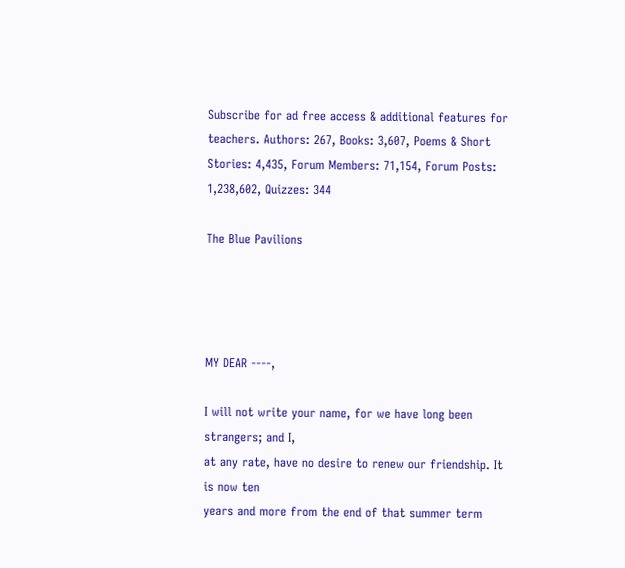Subscribe for ad free access & additional features for teachers. Authors: 267, Books: 3,607, Poems & Short Stories: 4,435, Forum Members: 71,154, Forum Posts: 1,238,602, Quizzes: 344

The Blue Pavilions




MY DEAR ----,

I will not write your name, for we have long been strangers; and I,
at any rate, have no desire to renew our friendship. It is now ten
years and more from the end of that summer term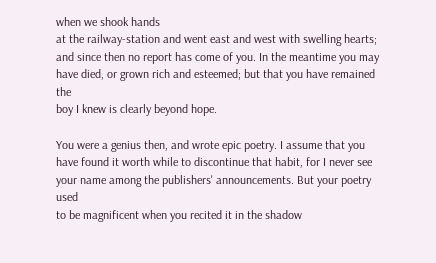when we shook hands
at the railway-station and went east and west with swelling hearts;
and since then no report has come of you. In the meantime you may
have died, or grown rich and esteemed; but that you have remained the
boy I knew is clearly beyond hope.

You were a genius then, and wrote epic poetry. I assume that you
have found it worth while to discontinue that habit, for I never see
your name among the publishers' announcements. But your poetry used
to be magnificent when you recited it in the shadow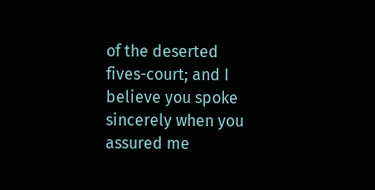of the deserted
fives-court; and I believe you spoke sincerely when you assured me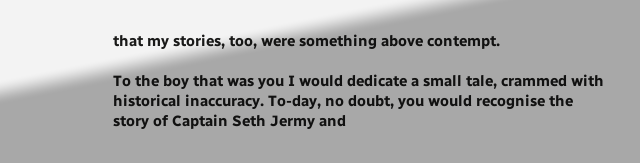that my stories, too, were something above contempt.

To the boy that was you I would dedicate a small tale, crammed with
historical inaccuracy. To-day, no doubt, you would recognise the
story of Captain Seth Jermy and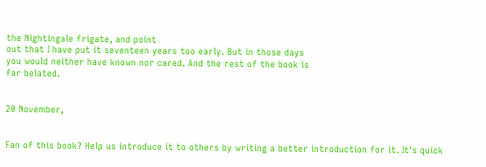the Nightingale frigate, and point
out that I have put it seventeen years too early. But in those days
you would neither have known nor cared. And the rest of the book is
far belated.


20 November,


Fan of this book? Help us introduce it to others by writing a better introduction for it. It's quick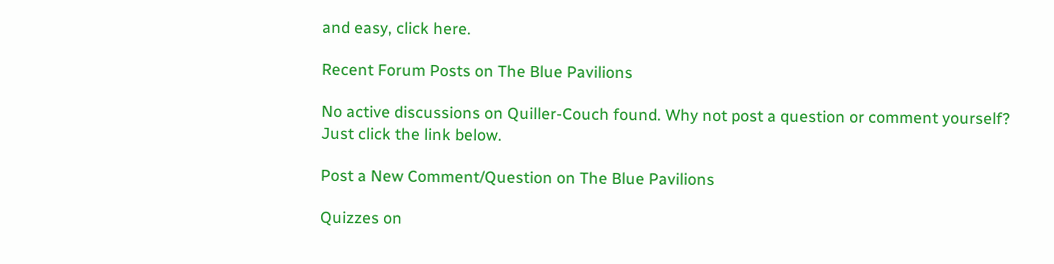and easy, click here.

Recent Forum Posts on The Blue Pavilions

No active discussions on Quiller-Couch found. Why not post a question or comment yourself? Just click the link below.

Post a New Comment/Question on The Blue Pavilions

Quizzes on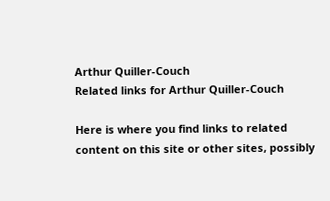Arthur Quiller-Couch
Related links for Arthur Quiller-Couch

Here is where you find links to related content on this site or other sites, possibly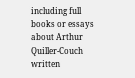including full books or essays about Arthur Quiller-Couch written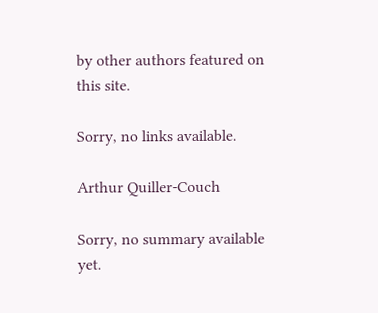by other authors featured on this site.

Sorry, no links available.

Arthur Quiller-Couch

Sorry, no summary available yet.